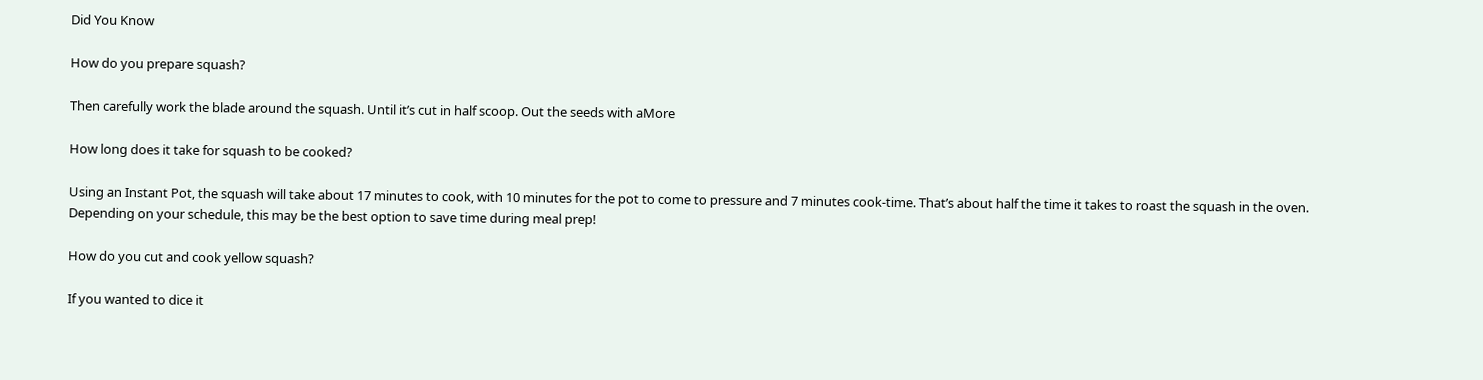Did You Know

How do you prepare squash?

Then carefully work the blade around the squash. Until it’s cut in half scoop. Out the seeds with aMore

How long does it take for squash to be cooked?

Using an Instant Pot, the squash will take about 17 minutes to cook, with 10 minutes for the pot to come to pressure and 7 minutes cook-time. That’s about half the time it takes to roast the squash in the oven. Depending on your schedule, this may be the best option to save time during meal prep!

How do you cut and cook yellow squash?

If you wanted to dice it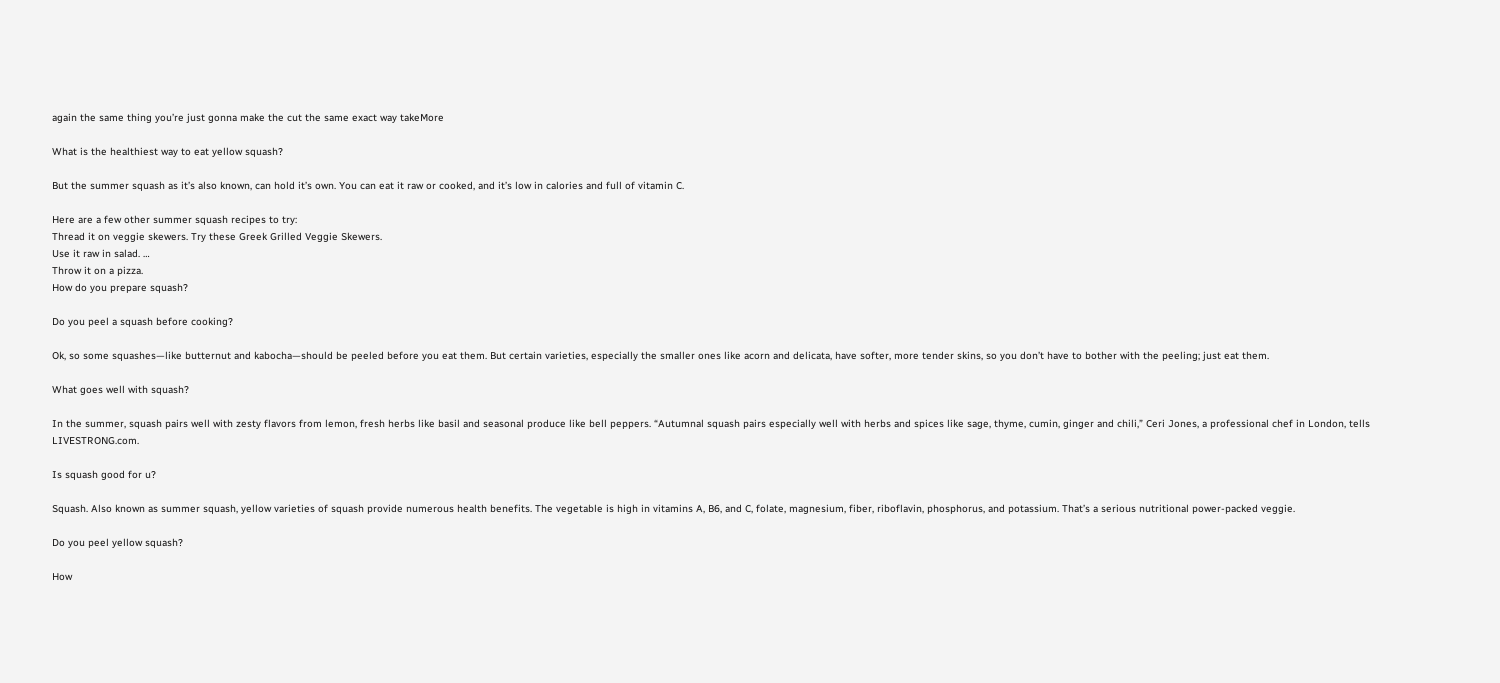again the same thing you’re just gonna make the cut the same exact way takeMore

What is the healthiest way to eat yellow squash?

But the summer squash as it’s also known, can hold it’s own. You can eat it raw or cooked, and it’s low in calories and full of vitamin C.

Here are a few other summer squash recipes to try:
Thread it on veggie skewers. Try these Greek Grilled Veggie Skewers.
Use it raw in salad. …
Throw it on a pizza.
How do you prepare squash?

Do you peel a squash before cooking?

Ok, so some squashes—like butternut and kabocha—should be peeled before you eat them. But certain varieties, especially the smaller ones like acorn and delicata, have softer, more tender skins, so you don’t have to bother with the peeling; just eat them.

What goes well with squash?

In the summer, squash pairs well with zesty flavors from lemon, fresh herbs like basil and seasonal produce like bell peppers. “Autumnal squash pairs especially well with herbs and spices like sage, thyme, cumin, ginger and chili,” Ceri Jones, a professional chef in London, tells LIVESTRONG.com.

Is squash good for u?

Squash. Also known as summer squash, yellow varieties of squash provide numerous health benefits. The vegetable is high in vitamins A, B6, and C, folate, magnesium, fiber, riboflavin, phosphorus, and potassium. That’s a serious nutritional power-packed veggie.

Do you peel yellow squash?

How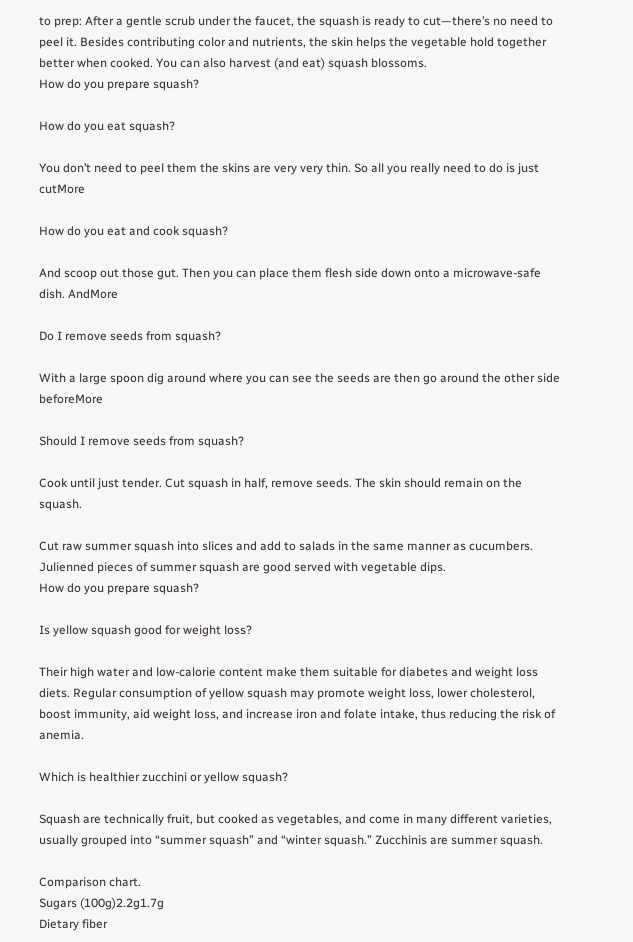to prep: After a gentle scrub under the faucet, the squash is ready to cut—there’s no need to peel it. Besides contributing color and nutrients, the skin helps the vegetable hold together better when cooked. You can also harvest (and eat) squash blossoms.
How do you prepare squash?

How do you eat squash?

You don’t need to peel them the skins are very very thin. So all you really need to do is just cutMore

How do you eat and cook squash?

And scoop out those gut. Then you can place them flesh side down onto a microwave-safe dish. AndMore

Do I remove seeds from squash?

With a large spoon dig around where you can see the seeds are then go around the other side beforeMore

Should I remove seeds from squash?

Cook until just tender. Cut squash in half, remove seeds. The skin should remain on the squash.

Cut raw summer squash into slices and add to salads in the same manner as cucumbers.
Julienned pieces of summer squash are good served with vegetable dips.
How do you prepare squash?

Is yellow squash good for weight loss?

Their high water and low-calorie content make them suitable for diabetes and weight loss diets. Regular consumption of yellow squash may promote weight loss, lower cholesterol, boost immunity, aid weight loss, and increase iron and folate intake, thus reducing the risk of anemia.

Which is healthier zucchini or yellow squash?

Squash are technically fruit, but cooked as vegetables, and come in many different varieties, usually grouped into “summer squash” and “winter squash.” Zucchinis are summer squash.

Comparison chart.
Sugars (100g)2.2g1.7g
Dietary fiber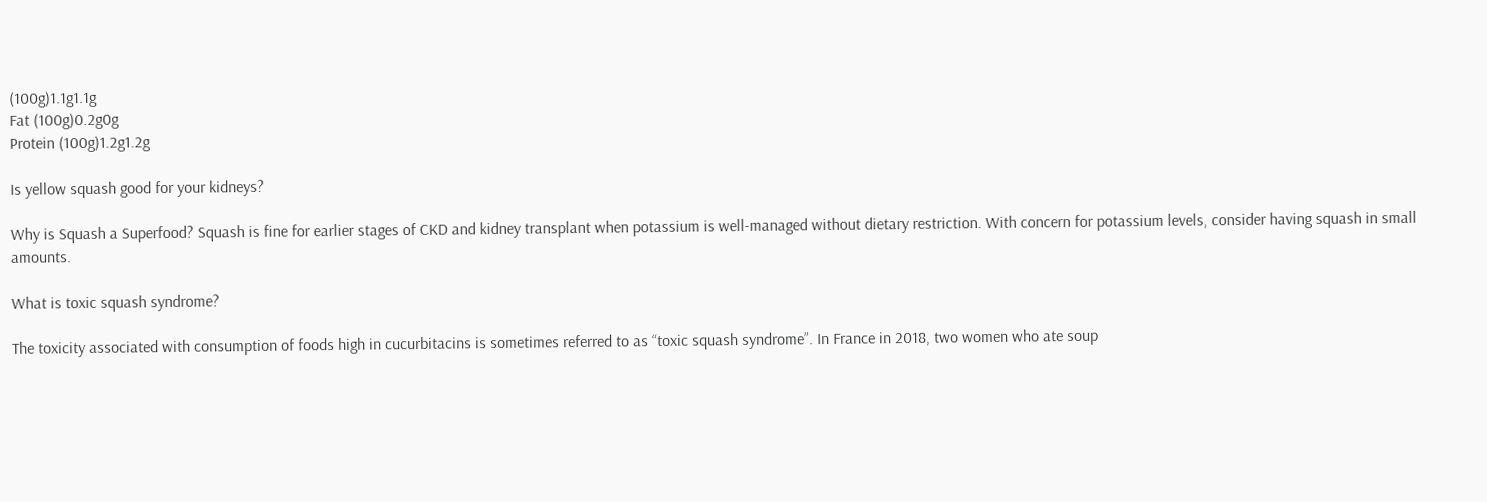(100g)1.1g1.1g
Fat (100g)0.2g0g
Protein (100g)1.2g1.2g

Is yellow squash good for your kidneys?

Why is Squash a Superfood? Squash is fine for earlier stages of CKD and kidney transplant when potassium is well-managed without dietary restriction. With concern for potassium levels, consider having squash in small amounts.

What is toxic squash syndrome?

The toxicity associated with consumption of foods high in cucurbitacins is sometimes referred to as “toxic squash syndrome”. In France in 2018, two women who ate soup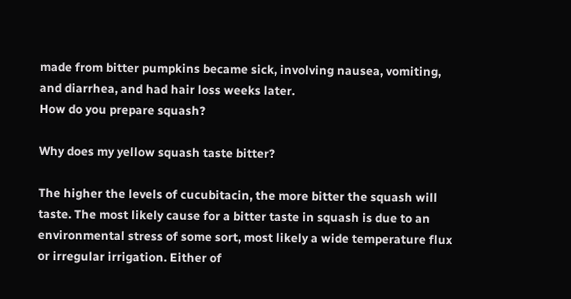made from bitter pumpkins became sick, involving nausea, vomiting, and diarrhea, and had hair loss weeks later.
How do you prepare squash?

Why does my yellow squash taste bitter?

The higher the levels of cucubitacin, the more bitter the squash will taste. The most likely cause for a bitter taste in squash is due to an environmental stress of some sort, most likely a wide temperature flux or irregular irrigation. Either of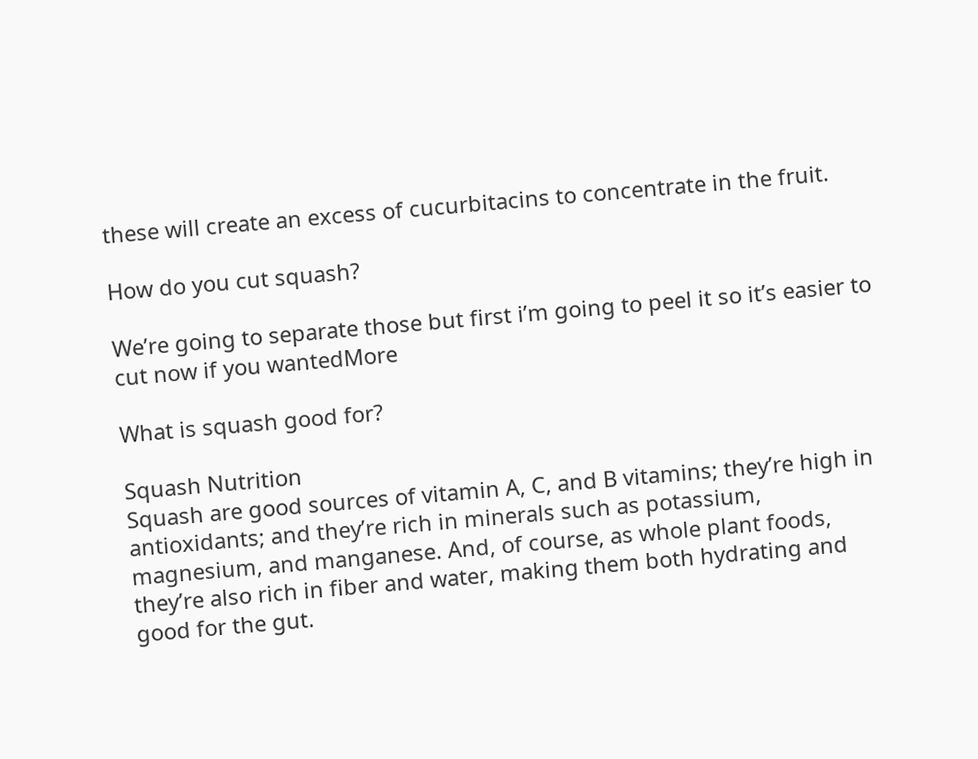these will create an excess of cucurbitacins to concentrate in the fruit.

How do you cut squash?

We’re going to separate those but first i’m going to peel it so it’s easier to cut now if you wantedMore

What is squash good for?

Squash Nutrition
Squash are good sources of vitamin A, C, and B vitamins; they’re high in antioxidants; and they’re rich in minerals such as potassium, magnesium, and manganese. And, of course, as whole plant foods, they’re also rich in fiber and water, making them both hydrating and good for the gut.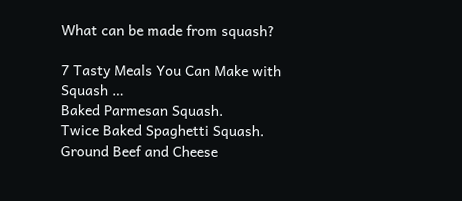What can be made from squash?

7 Tasty Meals You Can Make with Squash …
Baked Parmesan Squash.
Twice Baked Spaghetti Squash.
Ground Beef and Cheese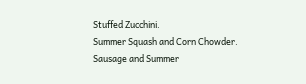Stuffed Zucchini.
Summer Squash and Corn Chowder.
Sausage and Summer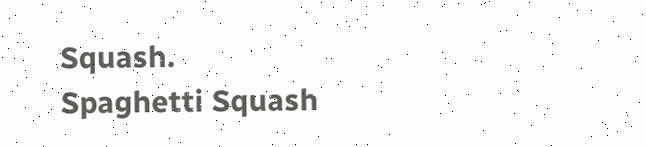Squash.
Spaghetti Squash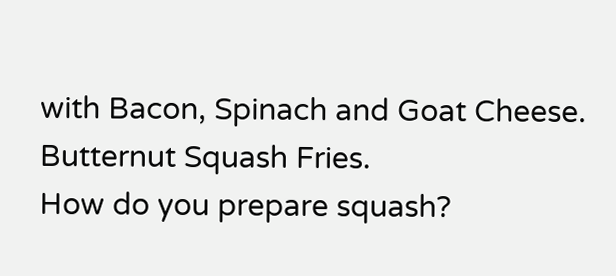with Bacon, Spinach and Goat Cheese.
Butternut Squash Fries.
How do you prepare squash?